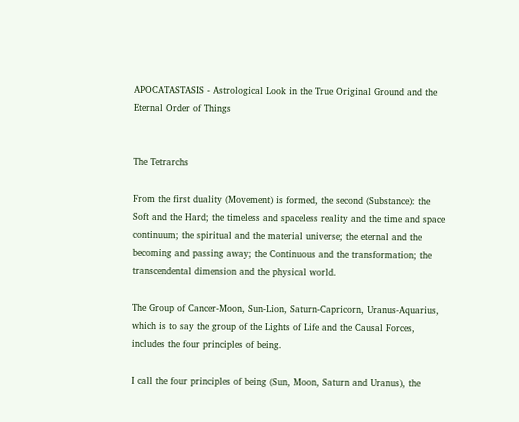APOCATASTASIS - Astrological Look in the True Original Ground and the Eternal Order of Things


The Tetrarchs

From the first duality (Movement) is formed, the second (Substance): the Soft and the Hard; the timeless and spaceless reality and the time and space continuum; the spiritual and the material universe; the eternal and the becoming and passing away; the Continuous and the transformation; the transcendental dimension and the physical world.

The Group of Cancer-Moon, Sun-Lion, Saturn-Capricorn, Uranus-Aquarius, which is to say the group of the Lights of Life and the Causal Forces, includes the four principles of being.

I call the four principles of being (Sun, Moon, Saturn and Uranus), the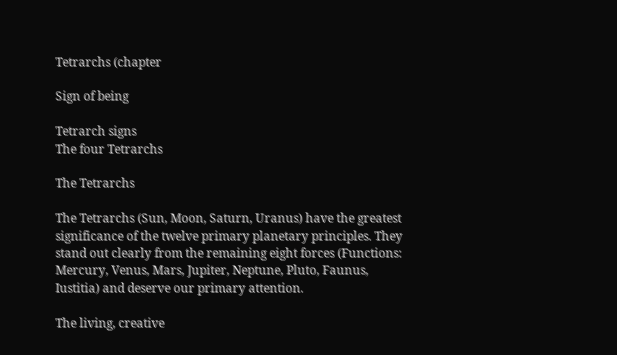Tetrarchs (chapter

Sign of being

Tetrarch signs
The four Tetrarchs

The Tetrarchs

The Tetrarchs (Sun, Moon, Saturn, Uranus) have the greatest significance of the twelve primary planetary principles. They stand out clearly from the remaining eight forces (Functions: Mercury, Venus, Mars, Jupiter, Neptune, Pluto, Faunus, Iustitia) and deserve our primary attention.

The living, creative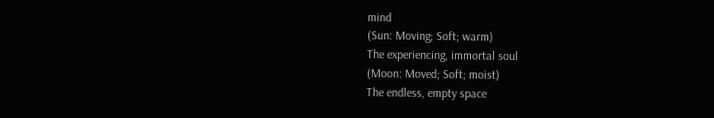mind
(Sun: Moving; Soft; warm)
The experiencing, immortal soul
(Moon: Moved; Soft; moist)
The endless, empty space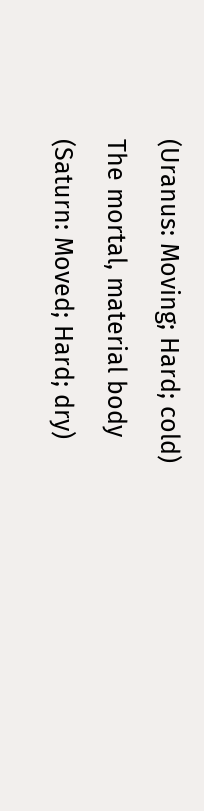(Uranus: Moving; Hard; cold)
The mortal, material body
(Saturn: Moved; Hard; dry)